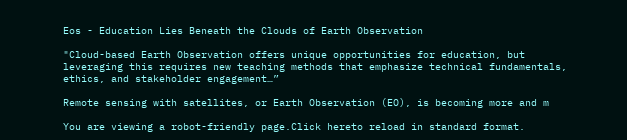Eos - Education Lies Beneath the Clouds of Earth Observation

"Cloud-based Earth Observation offers unique opportunities for education, but leveraging this requires new teaching methods that emphasize technical fundamentals, ethics, and stakeholder engagement…”

Remote sensing with satellites, or Earth Observation (EO), is becoming more and m

You are viewing a robot-friendly page.Click hereto reload in standard format.